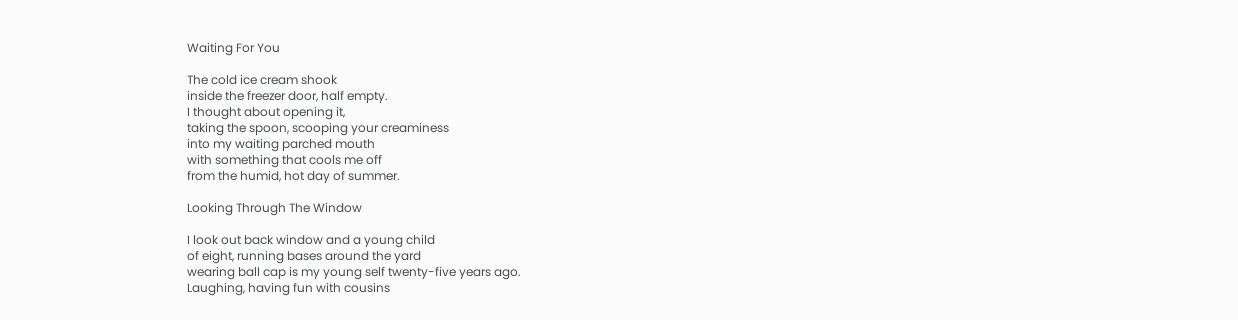Waiting For You

The cold ice cream shook
inside the freezer door, half empty.
I thought about opening it,
taking the spoon, scooping your creaminess
into my waiting parched mouth
with something that cools me off
from the humid, hot day of summer.

Looking Through The Window

I look out back window and a young child
of eight, running bases around the yard
wearing ball cap is my young self twenty-five years ago.
Laughing, having fun with cousins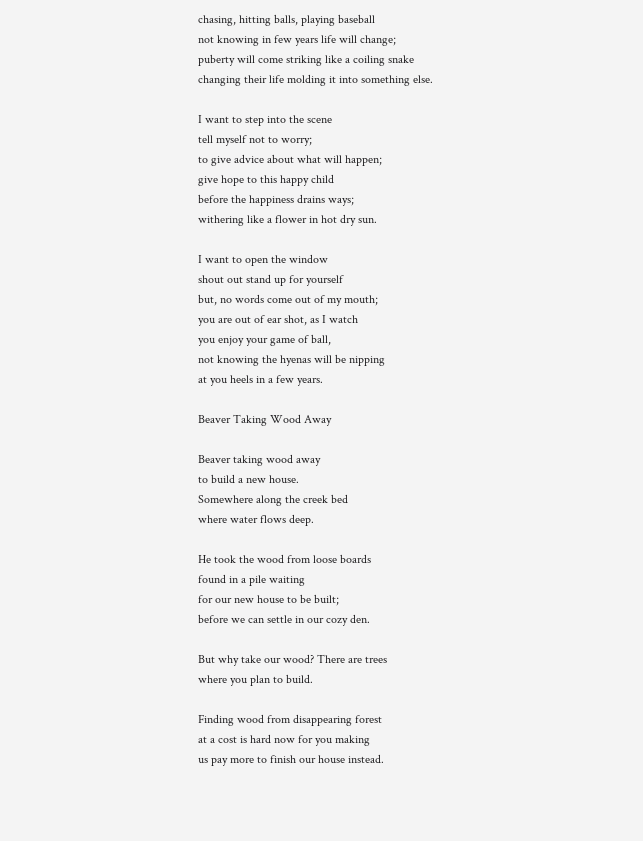chasing, hitting balls, playing baseball
not knowing in few years life will change;
puberty will come striking like a coiling snake
changing their life molding it into something else.

I want to step into the scene
tell myself not to worry;
to give advice about what will happen;
give hope to this happy child
before the happiness drains ways;
withering like a flower in hot dry sun.

I want to open the window
shout out stand up for yourself
but, no words come out of my mouth;
you are out of ear shot, as I watch
you enjoy your game of ball,
not knowing the hyenas will be nipping
at you heels in a few years.

Beaver Taking Wood Away

Beaver taking wood away
to build a new house.
Somewhere along the creek bed
where water flows deep.

He took the wood from loose boards
found in a pile waiting
for our new house to be built;
before we can settle in our cozy den.

But why take our wood? There are trees
where you plan to build.

Finding wood from disappearing forest
at a cost is hard now for you making
us pay more to finish our house instead.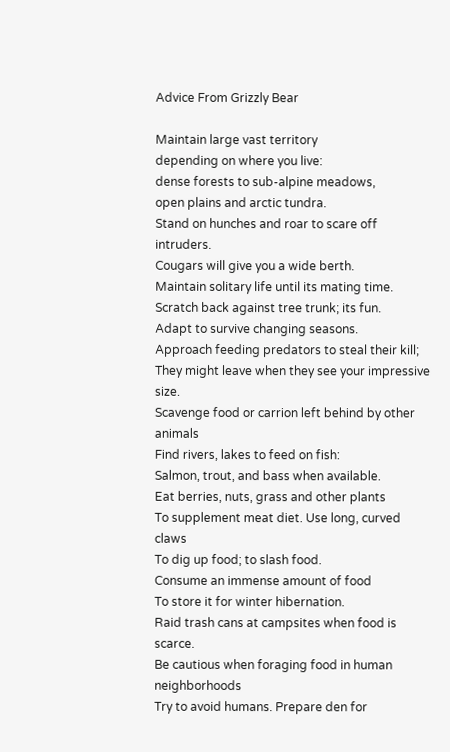Advice From Grizzly Bear

Maintain large vast territory
depending on where you live:
dense forests to sub-alpine meadows,
open plains and arctic tundra.
Stand on hunches and roar to scare off intruders.
Cougars will give you a wide berth.
Maintain solitary life until its mating time.
Scratch back against tree trunk; its fun.
Adapt to survive changing seasons.
Approach feeding predators to steal their kill;
They might leave when they see your impressive size.
Scavenge food or carrion left behind by other animals
Find rivers, lakes to feed on fish:
Salmon, trout, and bass when available.
Eat berries, nuts, grass and other plants
To supplement meat diet. Use long, curved claws
To dig up food; to slash food.
Consume an immense amount of food
To store it for winter hibernation.
Raid trash cans at campsites when food is scarce.
Be cautious when foraging food in human neighborhoods
Try to avoid humans. Prepare den for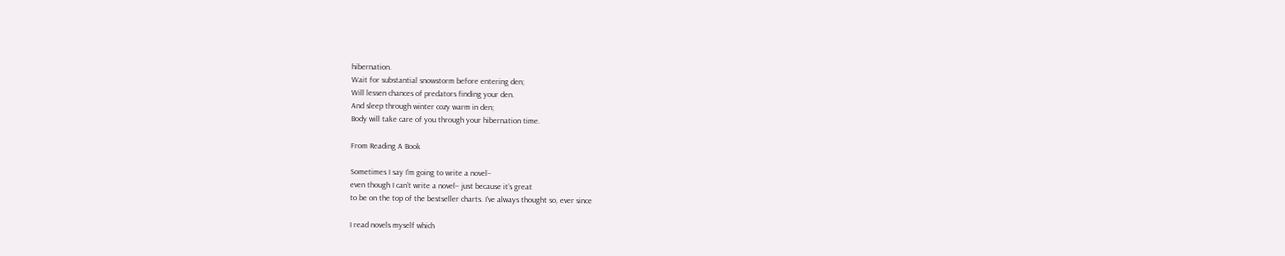hibernation.
Wait for substantial snowstorm before entering den;
Will lessen chances of predators finding your den.
And sleep through winter cozy warm in den;
Body will take care of you through your hibernation time.

From Reading A Book

Sometimes I say I’m going to write a novel–
even though I can’t write a novel– just because it’s great
to be on the top of the bestseller charts. I’ve always thought so, ever since

I read novels myself which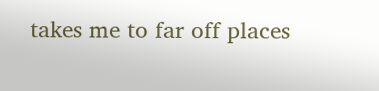takes me to far off places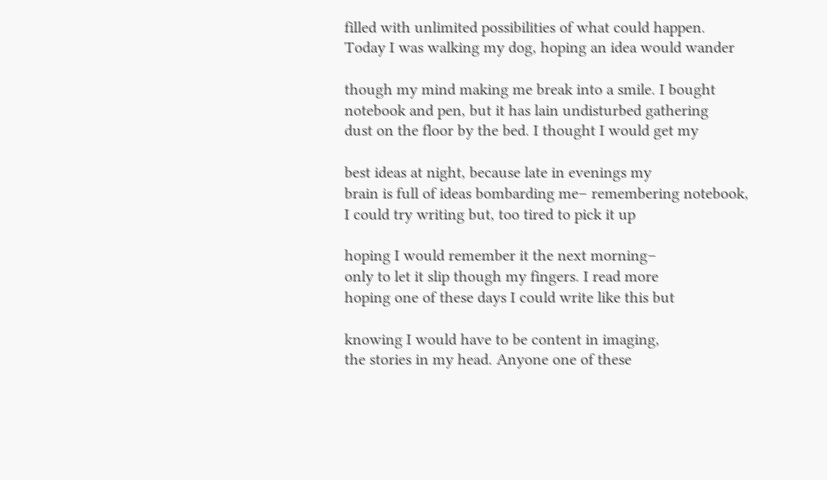filled with unlimited possibilities of what could happen.
Today I was walking my dog, hoping an idea would wander

though my mind making me break into a smile. I bought
notebook and pen, but it has lain undisturbed gathering
dust on the floor by the bed. I thought I would get my

best ideas at night, because late in evenings my
brain is full of ideas bombarding me– remembering notebook,
I could try writing but, too tired to pick it up

hoping I would remember it the next morning–
only to let it slip though my fingers. I read more
hoping one of these days I could write like this but

knowing I would have to be content in imaging,
the stories in my head. Anyone one of these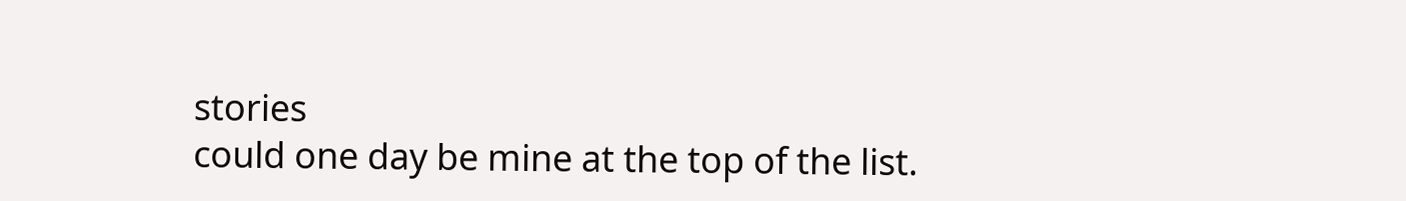stories
could one day be mine at the top of the list.